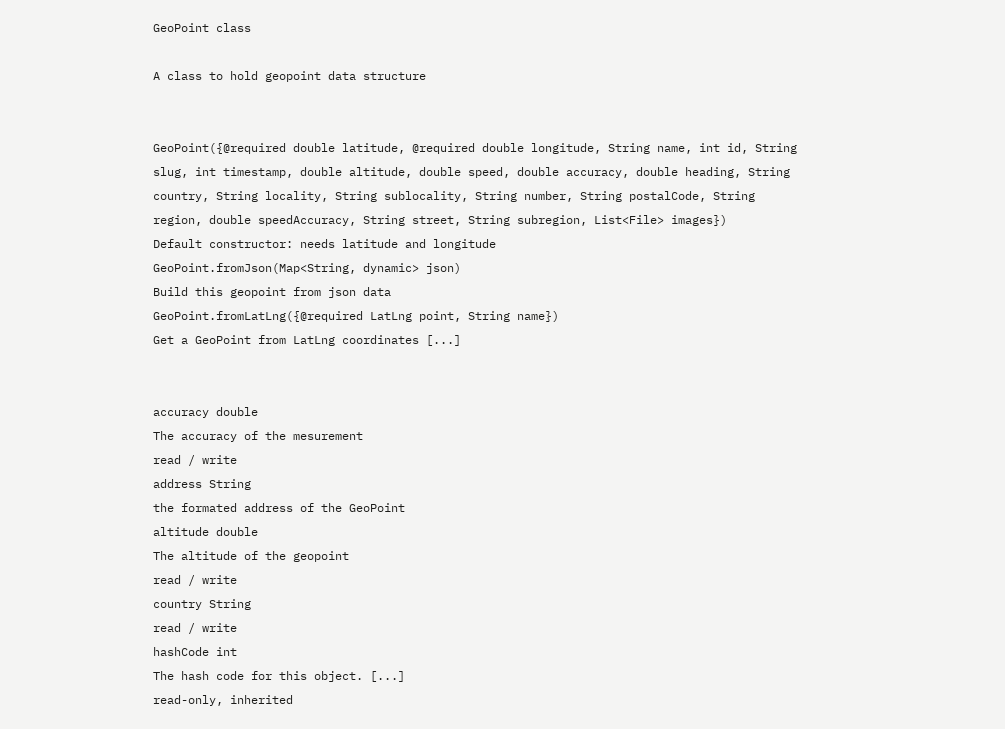GeoPoint class

A class to hold geopoint data structure


GeoPoint({@required double latitude, @required double longitude, String name, int id, String slug, int timestamp, double altitude, double speed, double accuracy, double heading, String country, String locality, String sublocality, String number, String postalCode, String region, double speedAccuracy, String street, String subregion, List<File> images})
Default constructor: needs latitude and longitude
GeoPoint.fromJson(Map<String, dynamic> json)
Build this geopoint from json data
GeoPoint.fromLatLng({@required LatLng point, String name})
Get a GeoPoint from LatLng coordinates [...]


accuracy double
The accuracy of the mesurement
read / write
address String
the formated address of the GeoPoint
altitude double
The altitude of the geopoint
read / write
country String
read / write
hashCode int
The hash code for this object. [...]
read-only, inherited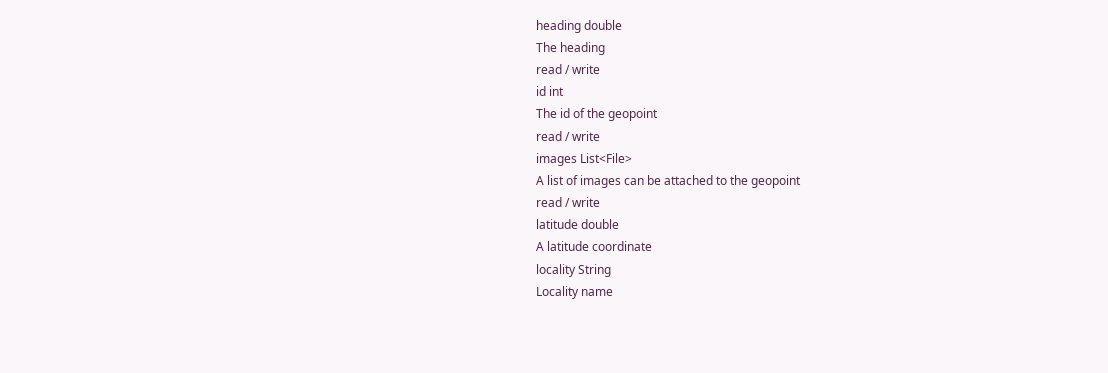heading double
The heading
read / write
id int
The id of the geopoint
read / write
images List<File>
A list of images can be attached to the geopoint
read / write
latitude double
A latitude coordinate
locality String
Locality name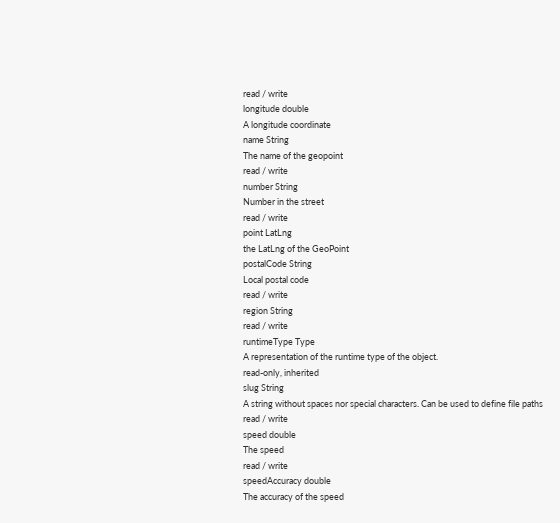read / write
longitude double
A longitude coordinate
name String
The name of the geopoint
read / write
number String
Number in the street
read / write
point LatLng
the LatLng of the GeoPoint
postalCode String
Local postal code
read / write
region String
read / write
runtimeType Type
A representation of the runtime type of the object.
read-only, inherited
slug String
A string without spaces nor special characters. Can be used to define file paths
read / write
speed double
The speed
read / write
speedAccuracy double
The accuracy of the speed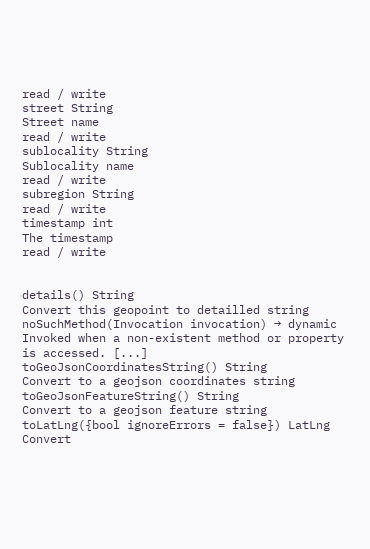read / write
street String
Street name
read / write
sublocality String
Sublocality name
read / write
subregion String
read / write
timestamp int
The timestamp
read / write


details() String
Convert this geopoint to detailled string
noSuchMethod(Invocation invocation) → dynamic
Invoked when a non-existent method or property is accessed. [...]
toGeoJsonCoordinatesString() String
Convert to a geojson coordinates string
toGeoJsonFeatureString() String
Convert to a geojson feature string
toLatLng({bool ignoreErrors = false}) LatLng
Convert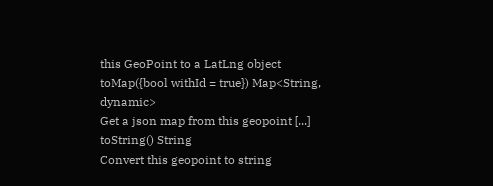this GeoPoint to a LatLng object
toMap({bool withId = true}) Map<String, dynamic>
Get a json map from this geopoint [...]
toString() String
Convert this geopoint to string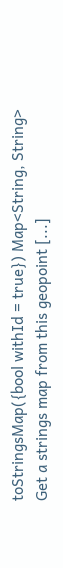toStringsMap({bool withId = true}) Map<String, String>
Get a strings map from this geopoint [...]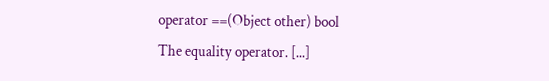operator ==(Object other) bool
The equality operator. [...]